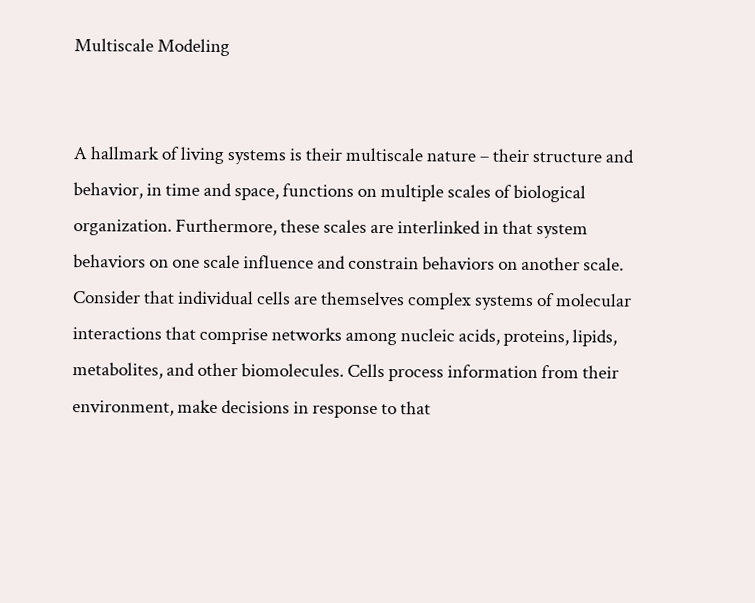Multiscale Modeling


A hallmark of living systems is their multiscale nature – their structure and behavior, in time and space, functions on multiple scales of biological organization. Furthermore, these scales are interlinked in that system behaviors on one scale influence and constrain behaviors on another scale. Consider that individual cells are themselves complex systems of molecular interactions that comprise networks among nucleic acids, proteins, lipids, metabolites, and other biomolecules. Cells process information from their environment, make decisions in response to that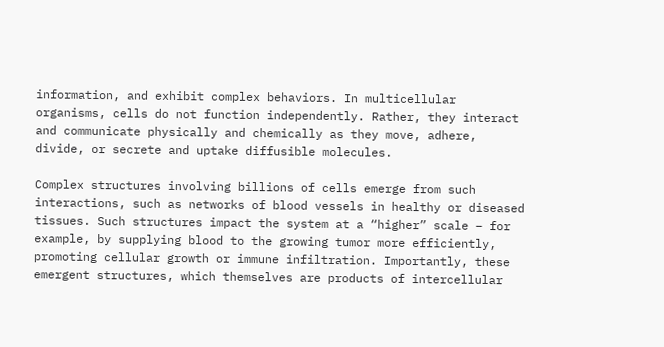information, and exhibit complex behaviors. In multicellular organisms, cells do not function independently. Rather, they interact and communicate physically and chemically as they move, adhere, divide, or secrete and uptake diffusible molecules.

Complex structures involving billions of cells emerge from such interactions, such as networks of blood vessels in healthy or diseased tissues. Such structures impact the system at a “higher” scale – for example, by supplying blood to the growing tumor more efficiently, promoting cellular growth or immune infiltration. Importantly, these emergent structures, which themselves are products of intercellular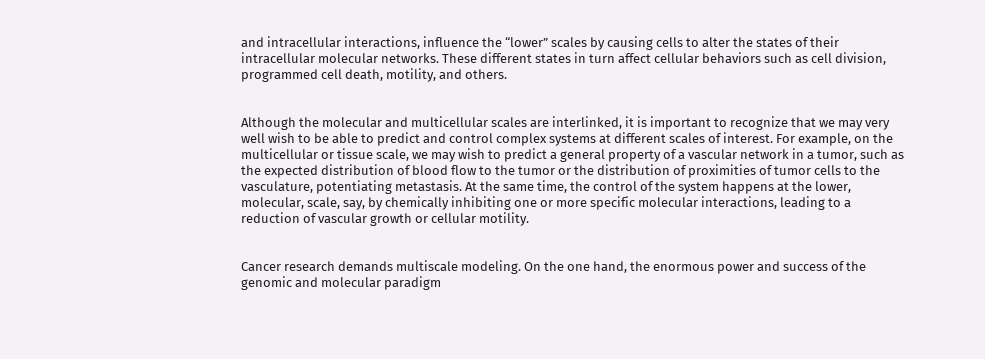and intracellular interactions, influence the “lower” scales by causing cells to alter the states of their intracellular molecular networks. These different states in turn affect cellular behaviors such as cell division, programmed cell death, motility, and others.


Although the molecular and multicellular scales are interlinked, it is important to recognize that we may very well wish to be able to predict and control complex systems at different scales of interest. For example, on the multicellular or tissue scale, we may wish to predict a general property of a vascular network in a tumor, such as the expected distribution of blood flow to the tumor or the distribution of proximities of tumor cells to the vasculature, potentiating metastasis. At the same time, the control of the system happens at the lower, molecular, scale, say, by chemically inhibiting one or more specific molecular interactions, leading to a reduction of vascular growth or cellular motility.


Cancer research demands multiscale modeling. On the one hand, the enormous power and success of the genomic and molecular paradigm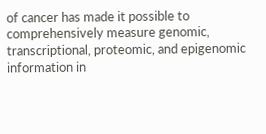of cancer has made it possible to comprehensively measure genomic, transcriptional, proteomic, and epigenomic information in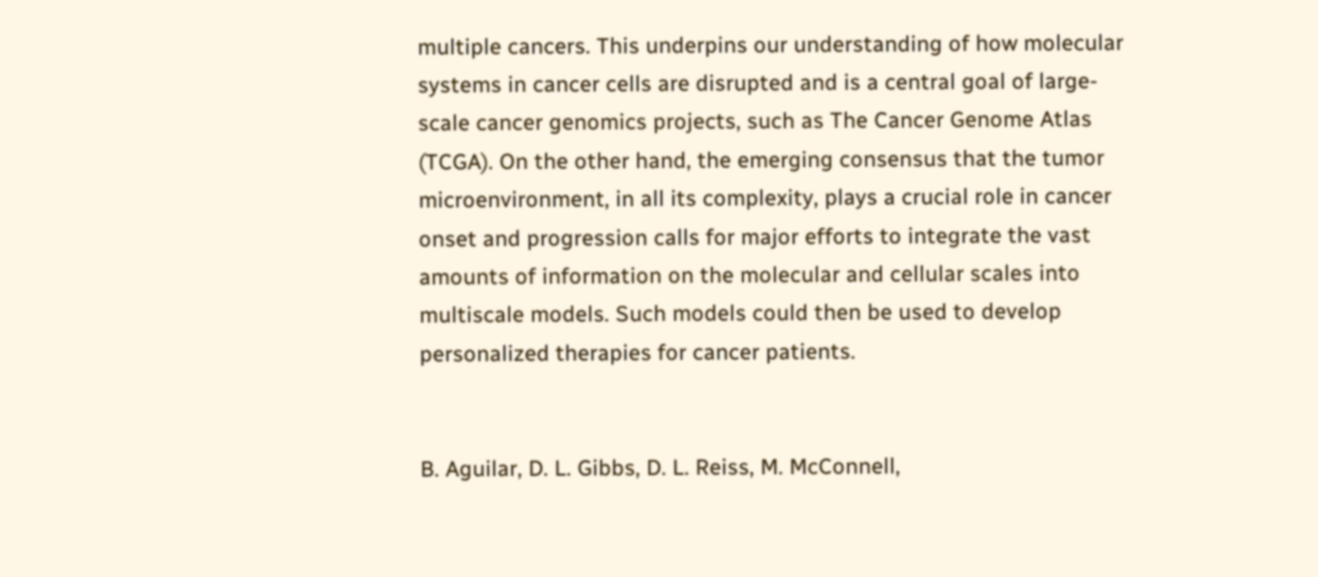multiple cancers. This underpins our understanding of how molecular systems in cancer cells are disrupted and is a central goal of large-scale cancer genomics projects, such as The Cancer Genome Atlas (TCGA). On the other hand, the emerging consensus that the tumor microenvironment, in all its complexity, plays a crucial role in cancer onset and progression calls for major efforts to integrate the vast amounts of information on the molecular and cellular scales into multiscale models. Such models could then be used to develop personalized therapies for cancer patients.


B. Aguilar, D. L. Gibbs, D. L. Reiss, M. McConnell,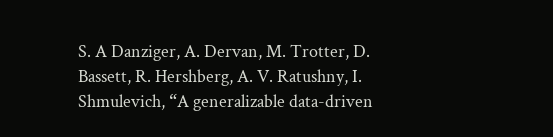S. A Danziger, A. Dervan, M. Trotter, D. Bassett, R. Hershberg, A. V. Ratushny, I. Shmulevich, “A generalizable data-driven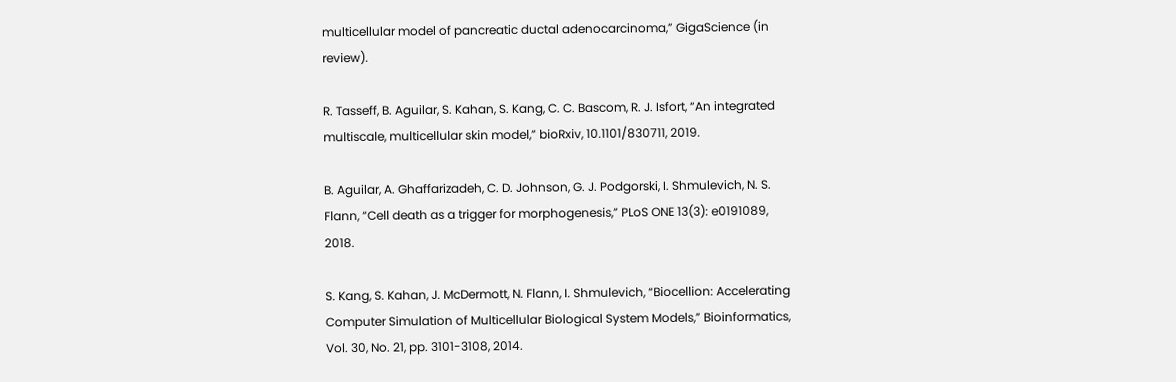multicellular model of pancreatic ductal adenocarcinoma,” GigaScience (in review).

R. Tasseff, B. Aguilar, S. Kahan, S. Kang, C. C. Bascom, R. J. Isfort, “An integrated multiscale, multicellular skin model,” bioRxiv, 10.1101/830711, 2019.

B. Aguilar, A. Ghaffarizadeh, C. D. Johnson, G. J. Podgorski, I. Shmulevich, N. S. Flann, “Cell death as a trigger for morphogenesis,” PLoS ONE 13(3): e0191089, 2018.

S. Kang, S. Kahan, J. McDermott, N. Flann, I. Shmulevich, “Biocellion: Accelerating Computer Simulation of Multicellular Biological System Models,” Bioinformatics, Vol. 30, No. 21, pp. 3101-3108, 2014.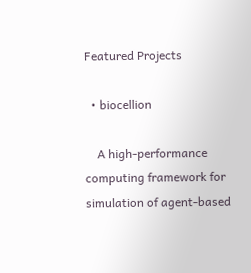Featured Projects

  • biocellion

    A high-performance computing framework for simulation of agent-based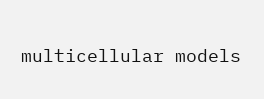multicellular models